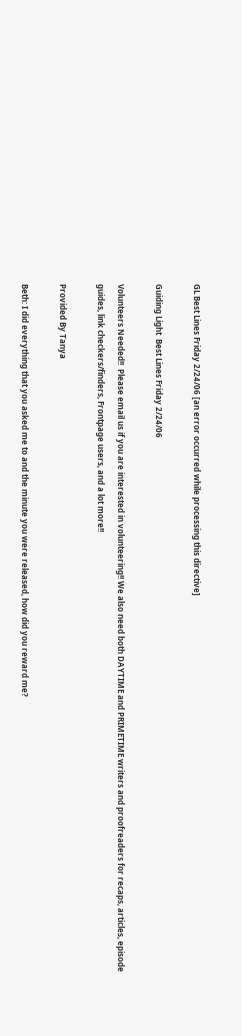GL Best Lines Friday 2/24/06 [an error occurred while processing this directive]

Guiding Light  Best Lines Friday 2/24/06

Volunteers Needed!!  Please email us if you are interested in volunteering!! We also need both DAYTIME and PRIMETIME writers and proofreaders for recaps, articles, episode guides, link checkers/finders, Frontpage users, and a lot more!!

Provided By Tanya

Beth: I did everything that you asked me to and the minute you were released, how did you reward me?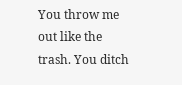You throw me out like the trash. You ditch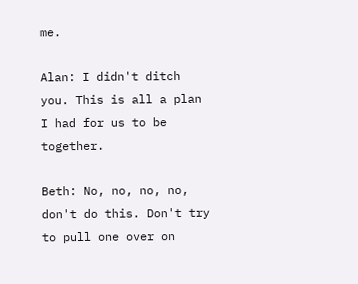me.

Alan: I didn't ditch you. This is all a plan I had for us to be together.

Beth: No, no, no, no, don't do this. Don't try to pull one over on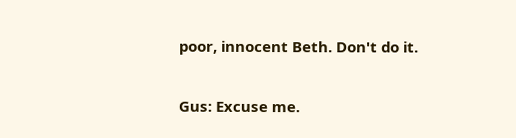poor, innocent Beth. Don't do it.

Gus: Excuse me.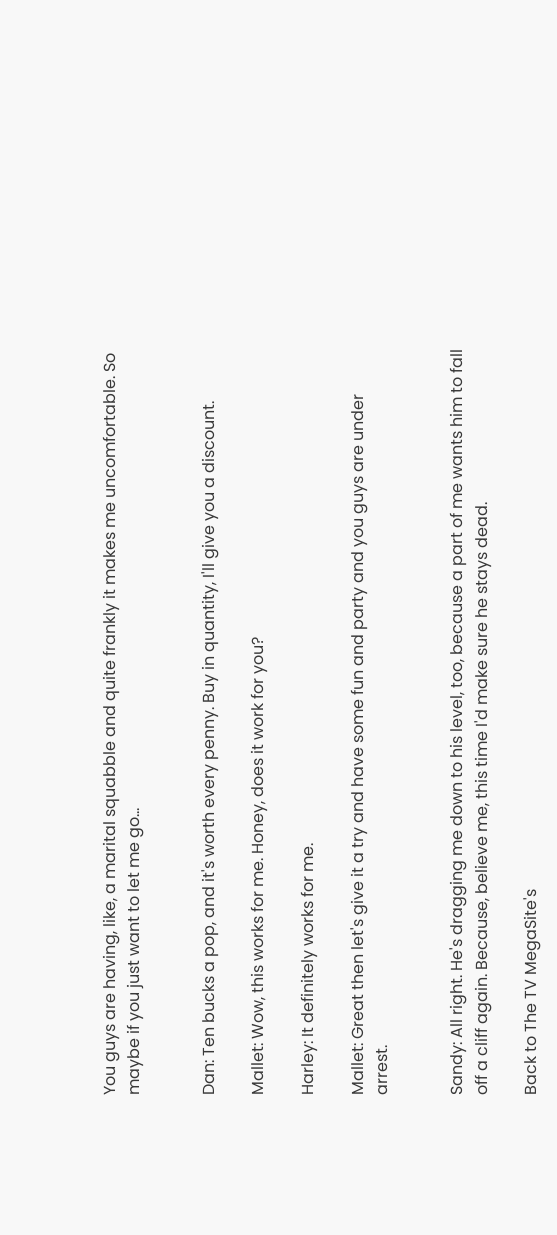You guys are having, like, a marital squabble and quite frankly it makes me uncomfortable. So maybe if you just want to let me go...


Dan: Ten bucks a pop, and it's worth every penny. Buy in quantity, I'll give you a discount.

Mallet: Wow, this works for me. Honey, does it work for you?

Harley: It definitely works for me.

Mallet: Great then let's give it a try and have some fun and party and you guys are under arrest.


Sandy: All right. He's dragging me down to his level, too, because a part of me wants him to fall off a cliff again. Because, believe me, this time I'd make sure he stays dead.

Back to The TV MegaSite's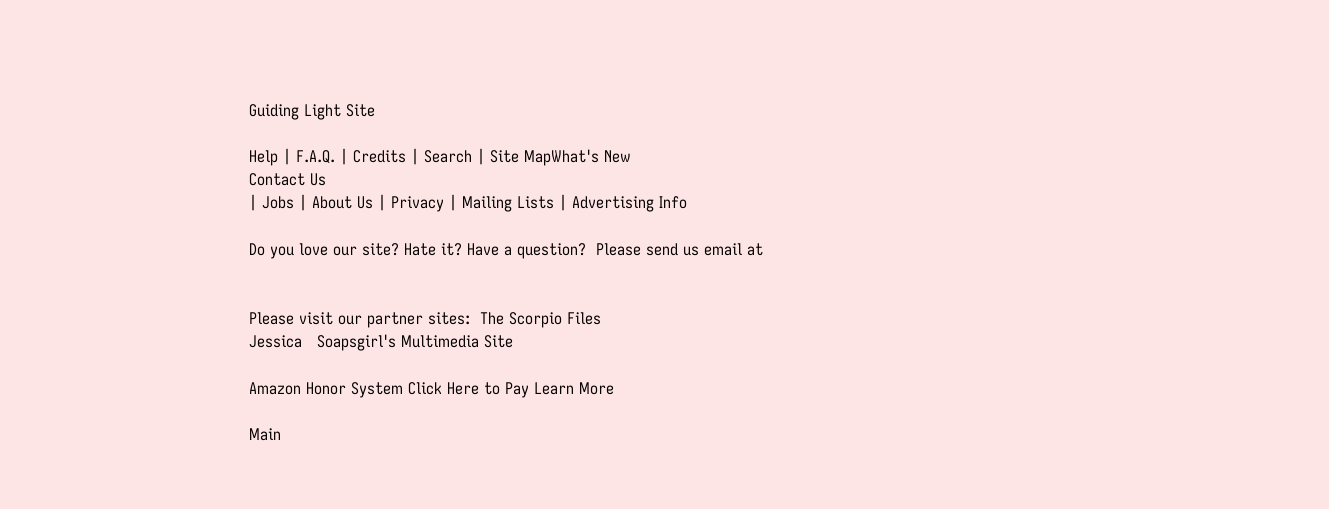Guiding Light Site

Help | F.A.Q. | Credits | Search | Site MapWhat's New
Contact Us
| Jobs | About Us | Privacy | Mailing Lists | Advertising Info

Do you love our site? Hate it? Have a question?  Please send us email at


Please visit our partner sites:  The Scorpio Files
Jessica   Soapsgirl's Multimedia Site

Amazon Honor System Click Here to Pay Learn More

Main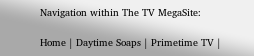Navigation within The TV MegaSite:

Home | Daytime Soaps | Primetime TV |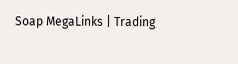Soap MegaLinks | Trading